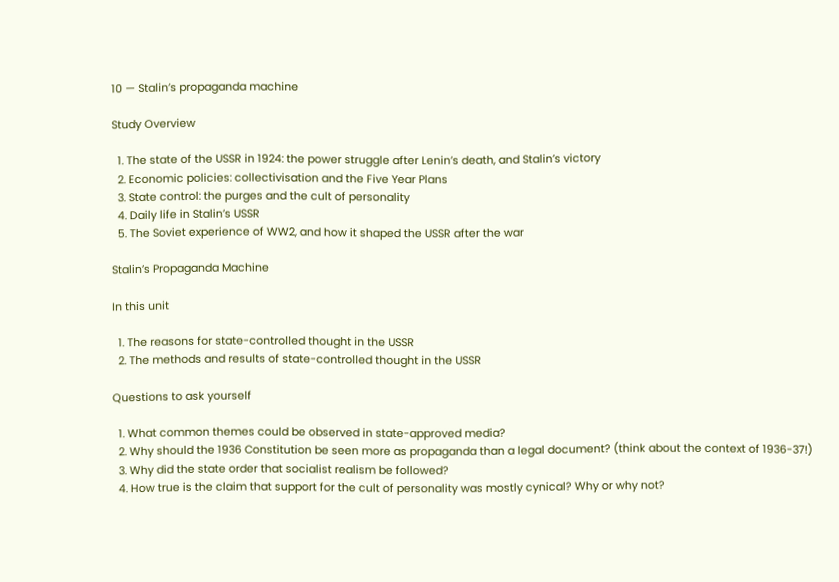10 — Stalin’s propaganda machine

Study Overview

  1. The state of the USSR in 1924: the power struggle after Lenin’s death, and Stalin’s victory
  2. Economic policies: collectivisation and the Five Year Plans
  3. State control: the purges and the cult of personality
  4. Daily life in Stalin’s USSR
  5. The Soviet experience of WW2, and how it shaped the USSR after the war

Stalin’s Propaganda Machine

In this unit

  1. The reasons for state-controlled thought in the USSR
  2. The methods and results of state-controlled thought in the USSR

Questions to ask yourself

  1. What common themes could be observed in state-approved media?
  2. Why should the 1936 Constitution be seen more as propaganda than a legal document? (think about the context of 1936-37!)
  3. Why did the state order that socialist realism be followed?
  4. How true is the claim that support for the cult of personality was mostly cynical? Why or why not?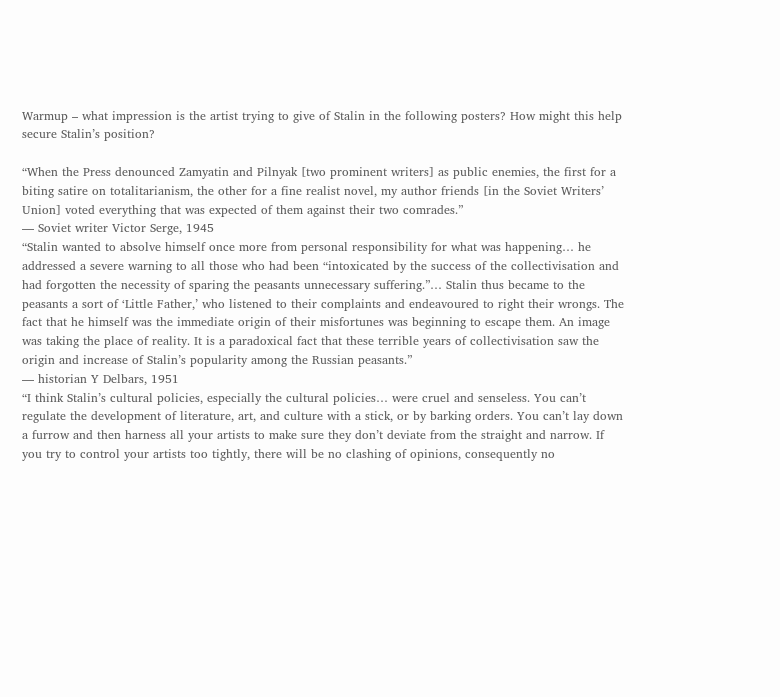Warmup – what impression is the artist trying to give of Stalin in the following posters? How might this help secure Stalin’s position?

“When the Press denounced Zamyatin and Pilnyak [two prominent writers] as public enemies, the first for a biting satire on totalitarianism, the other for a fine realist novel, my author friends [in the Soviet Writers’ Union] voted everything that was expected of them against their two comrades.”
— Soviet writer Victor Serge, 1945
“Stalin wanted to absolve himself once more from personal responsibility for what was happening… he addressed a severe warning to all those who had been “intoxicated by the success of the collectivisation and had forgotten the necessity of sparing the peasants unnecessary suffering.”… Stalin thus became to the peasants a sort of ‘Little Father,’ who listened to their complaints and endeavoured to right their wrongs. The fact that he himself was the immediate origin of their misfortunes was beginning to escape them. An image was taking the place of reality. It is a paradoxical fact that these terrible years of collectivisation saw the origin and increase of Stalin’s popularity among the Russian peasants.”
— historian Y Delbars, 1951
“I think Stalin’s cultural policies, especially the cultural policies… were cruel and senseless. You can’t regulate the development of literature, art, and culture with a stick, or by barking orders. You can’t lay down a furrow and then harness all your artists to make sure they don’t deviate from the straight and narrow. If you try to control your artists too tightly, there will be no clashing of opinions, consequently no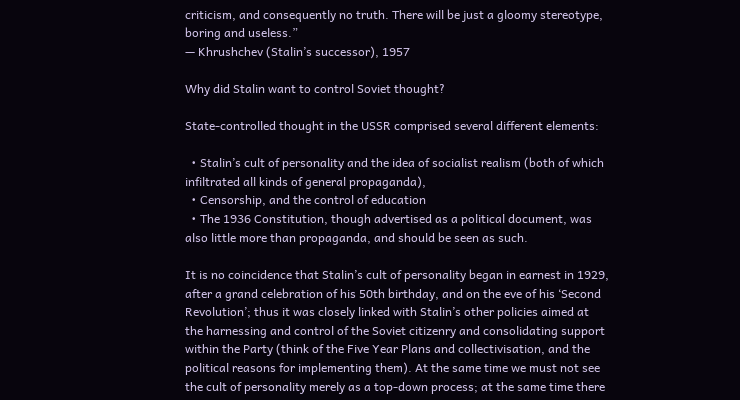criticism, and consequently no truth. There will be just a gloomy stereotype, boring and useless.”
— Khrushchev (Stalin’s successor), 1957

Why did Stalin want to control Soviet thought?

State-controlled thought in the USSR comprised several different elements:

  • Stalin’s cult of personality and the idea of socialist realism (both of which infiltrated all kinds of general propaganda),
  • Censorship, and the control of education
  • The 1936 Constitution, though advertised as a political document, was also little more than propaganda, and should be seen as such.

It is no coincidence that Stalin’s cult of personality began in earnest in 1929, after a grand celebration of his 50th birthday, and on the eve of his ‘Second Revolution’; thus it was closely linked with Stalin’s other policies aimed at the harnessing and control of the Soviet citizenry and consolidating support within the Party (think of the Five Year Plans and collectivisation, and the political reasons for implementing them). At the same time we must not see the cult of personality merely as a top-down process; at the same time there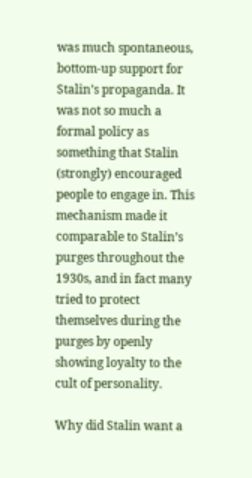was much spontaneous, bottom-up support for Stalin’s propaganda. It was not so much a formal policy as something that Stalin (strongly) encouraged people to engage in. This mechanism made it comparable to Stalin’s purges throughout the 1930s, and in fact many tried to protect themselves during the purges by openly showing loyalty to the cult of personality.

Why did Stalin want a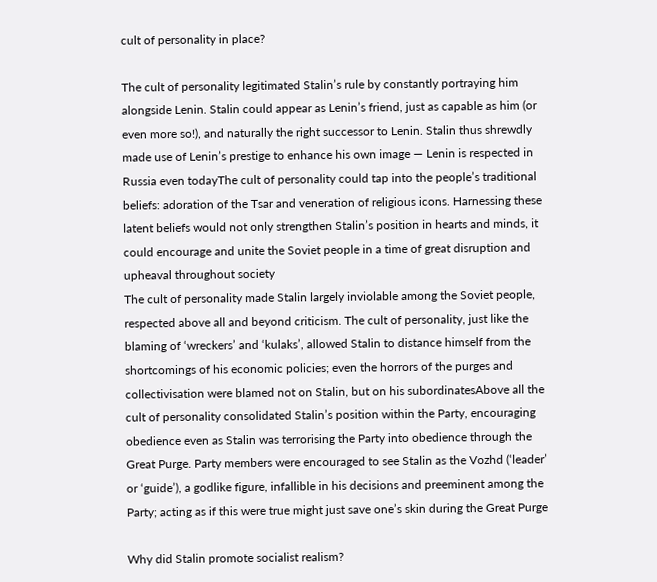cult of personality in place?

The cult of personality legitimated Stalin’s rule by constantly portraying him alongside Lenin. Stalin could appear as Lenin’s friend, just as capable as him (or even more so!), and naturally the right successor to Lenin. Stalin thus shrewdly made use of Lenin’s prestige to enhance his own image — Lenin is respected in Russia even todayThe cult of personality could tap into the people’s traditional beliefs: adoration of the Tsar and veneration of religious icons. Harnessing these latent beliefs would not only strengthen Stalin’s position in hearts and minds, it could encourage and unite the Soviet people in a time of great disruption and upheaval throughout society
The cult of personality made Stalin largely inviolable among the Soviet people, respected above all and beyond criticism. The cult of personality, just like the blaming of ‘wreckers’ and ‘kulaks’, allowed Stalin to distance himself from the shortcomings of his economic policies; even the horrors of the purges and collectivisation were blamed not on Stalin, but on his subordinatesAbove all the cult of personality consolidated Stalin’s position within the Party, encouraging obedience even as Stalin was terrorising the Party into obedience through the Great Purge. Party members were encouraged to see Stalin as the Vozhd (‘leader’ or ‘guide’), a godlike figure, infallible in his decisions and preeminent among the Party; acting as if this were true might just save one’s skin during the Great Purge

Why did Stalin promote socialist realism?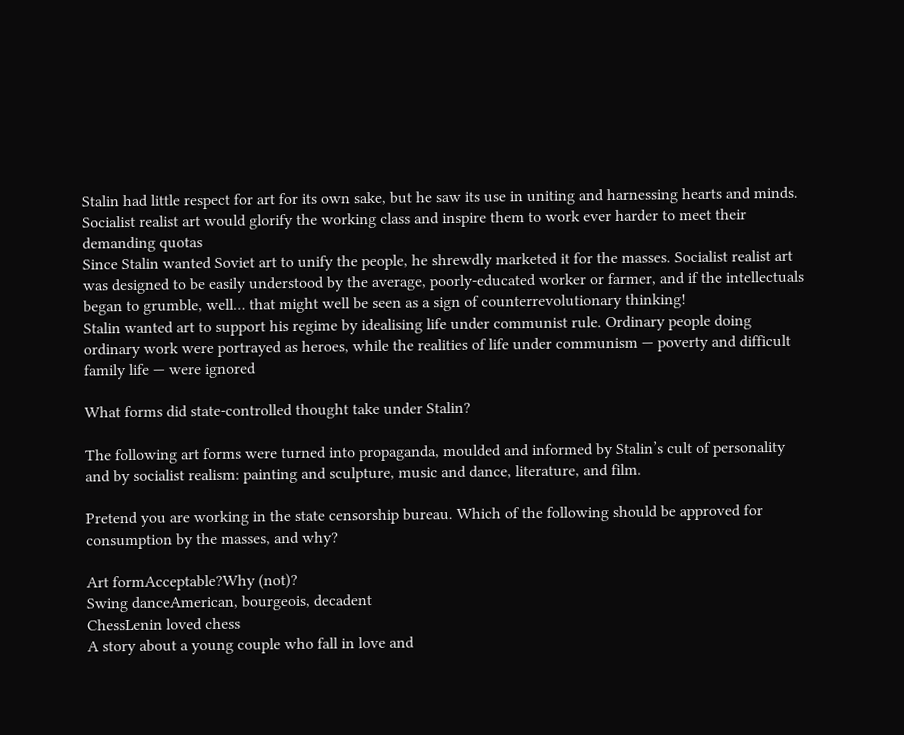Stalin had little respect for art for its own sake, but he saw its use in uniting and harnessing hearts and minds. Socialist realist art would glorify the working class and inspire them to work ever harder to meet their demanding quotas
Since Stalin wanted Soviet art to unify the people, he shrewdly marketed it for the masses. Socialist realist art was designed to be easily understood by the average, poorly-educated worker or farmer, and if the intellectuals began to grumble, well… that might well be seen as a sign of counterrevolutionary thinking!
Stalin wanted art to support his regime by idealising life under communist rule. Ordinary people doing ordinary work were portrayed as heroes, while the realities of life under communism — poverty and difficult family life — were ignored

What forms did state-controlled thought take under Stalin?

The following art forms were turned into propaganda, moulded and informed by Stalin’s cult of personality and by socialist realism: painting and sculpture, music and dance, literature, and film.

Pretend you are working in the state censorship bureau. Which of the following should be approved for consumption by the masses, and why?

Art formAcceptable?Why (not)?
Swing danceAmerican, bourgeois, decadent
ChessLenin loved chess
A story about a young couple who fall in love and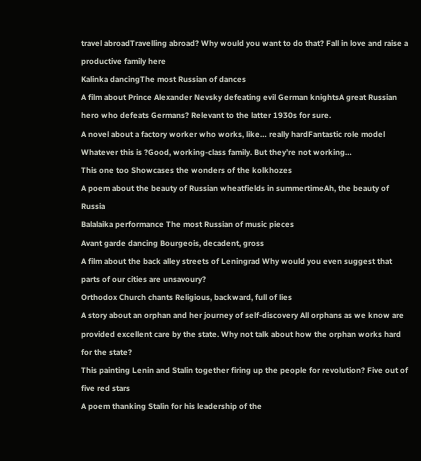travel abroadTravelling abroad? Why would you want to do that? Fall in love and raise a productive family here
Kalinka dancingThe most Russian of dances
A film about Prince Alexander Nevsky defeating evil German knightsA great Russian hero who defeats Germans? Relevant to the latter 1930s for sure.
A novel about a factory worker who works, like… really hardFantastic role model
Whatever this is ?Good, working-class family. But they’re not working…
This one too Showcases the wonders of the kolkhozes
A poem about the beauty of Russian wheatfields in summertimeAh, the beauty of Russia
Balalaika performance The most Russian of music pieces
Avant garde dancing Bourgeois, decadent, gross
A film about the back alley streets of Leningrad Why would you even suggest that parts of our cities are unsavoury?
Orthodox Church chants Religious, backward, full of lies
A story about an orphan and her journey of self-discovery All orphans as we know are provided excellent care by the state. Why not talk about how the orphan works hard for the state?
This painting Lenin and Stalin together firing up the people for revolution? Five out of five red stars
A poem thanking Stalin for his leadership of the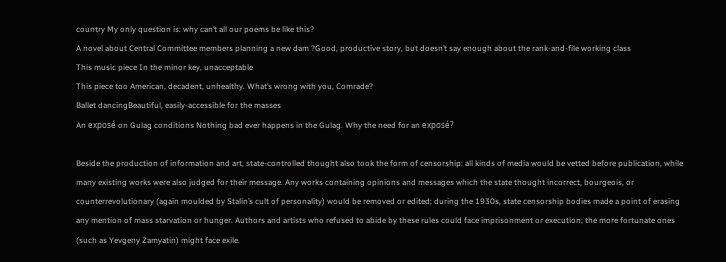country My only question is: why can’t all our poems be like this?
A novel about Central Committee members planning a new dam ?Good, productive story, but doesn’t say enough about the rank-and-file working class
This music piece In the minor key, unacceptable
This piece too American, decadent, unhealthy. What’s wrong with you, Comrade?
Ballet dancingBeautiful, easily-accessible for the masses
An exposé on Gulag conditions Nothing bad ever happens in the Gulag. Why the need for an exposé?

Beside the production of information and art, state-controlled thought also took the form of censorship: all kinds of media would be vetted before publication, while many existing works were also judged for their message. Any works containing opinions and messages which the state thought incorrect, bourgeois, or counterrevolutionary (again moulded by Stalin’s cult of personality) would be removed or edited; during the 1930s, state censorship bodies made a point of erasing any mention of mass starvation or hunger. Authors and artists who refused to abide by these rules could face imprisonment or execution; the more fortunate ones (such as Yevgeny Zamyatin) might face exile.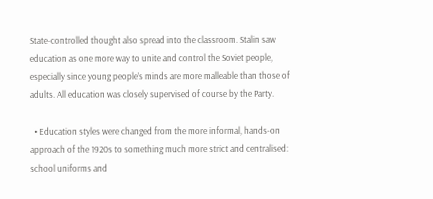State-controlled thought also spread into the classroom. Stalin saw education as one more way to unite and control the Soviet people, especially since young people’s minds are more malleable than those of adults. All education was closely supervised of course by the Party.

  • Education styles were changed from the more informal, hands-on approach of the 1920s to something much more strict and centralised: school uniforms and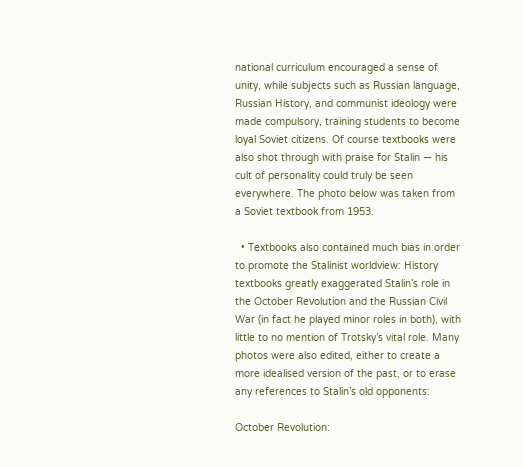national curriculum encouraged a sense of unity, while subjects such as Russian language, Russian History, and communist ideology were made compulsory, training students to become loyal Soviet citizens. Of course textbooks were also shot through with praise for Stalin — his cult of personality could truly be seen everywhere. The photo below was taken from a Soviet textbook from 1953.

  • Textbooks also contained much bias in order to promote the Stalinist worldview: History textbooks greatly exaggerated Stalin’s role in the October Revolution and the Russian Civil War (in fact he played minor roles in both), with little to no mention of Trotsky’s vital role. Many photos were also edited, either to create a more idealised version of the past, or to erase any references to Stalin’s old opponents:

October Revolution: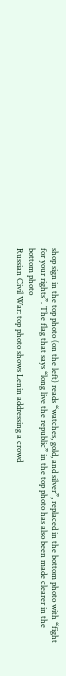shop sign in the top photo (on the left) reads “watches, gold, and silver”, replaced in the bottom photo with “fight for your rights”. The flag that says “long live the republic” in the top photo has also been made clearer in the bottom photo
Russian Civil War: top photo shows Lenin addressing a crowd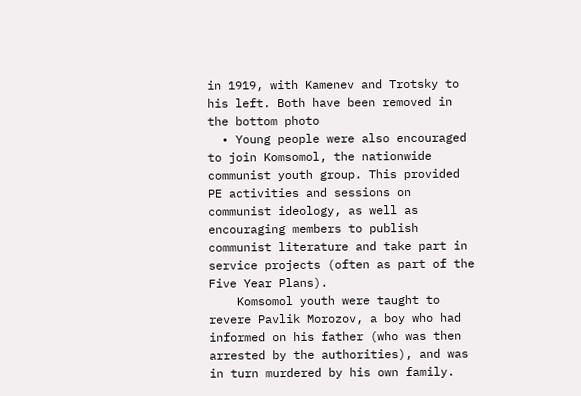in 1919, with Kamenev and Trotsky to his left. Both have been removed in the bottom photo
  • Young people were also encouraged to join Komsomol, the nationwide communist youth group. This provided PE activities and sessions on communist ideology, as well as encouraging members to publish communist literature and take part in service projects (often as part of the Five Year Plans).
    Komsomol youth were taught to revere Pavlik Morozov, a boy who had informed on his father (who was then arrested by the authorities), and was in turn murdered by his own family.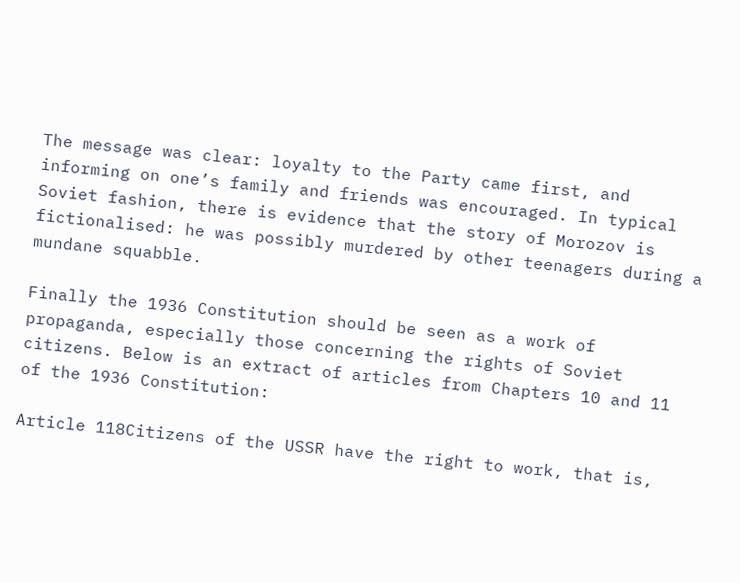The message was clear: loyalty to the Party came first, and informing on one’s family and friends was encouraged. In typical Soviet fashion, there is evidence that the story of Morozov is fictionalised: he was possibly murdered by other teenagers during a mundane squabble.

Finally the 1936 Constitution should be seen as a work of propaganda, especially those concerning the rights of Soviet citizens. Below is an extract of articles from Chapters 10 and 11 of the 1936 Constitution:

Article 118Citizens of the USSR have the right to work, that is,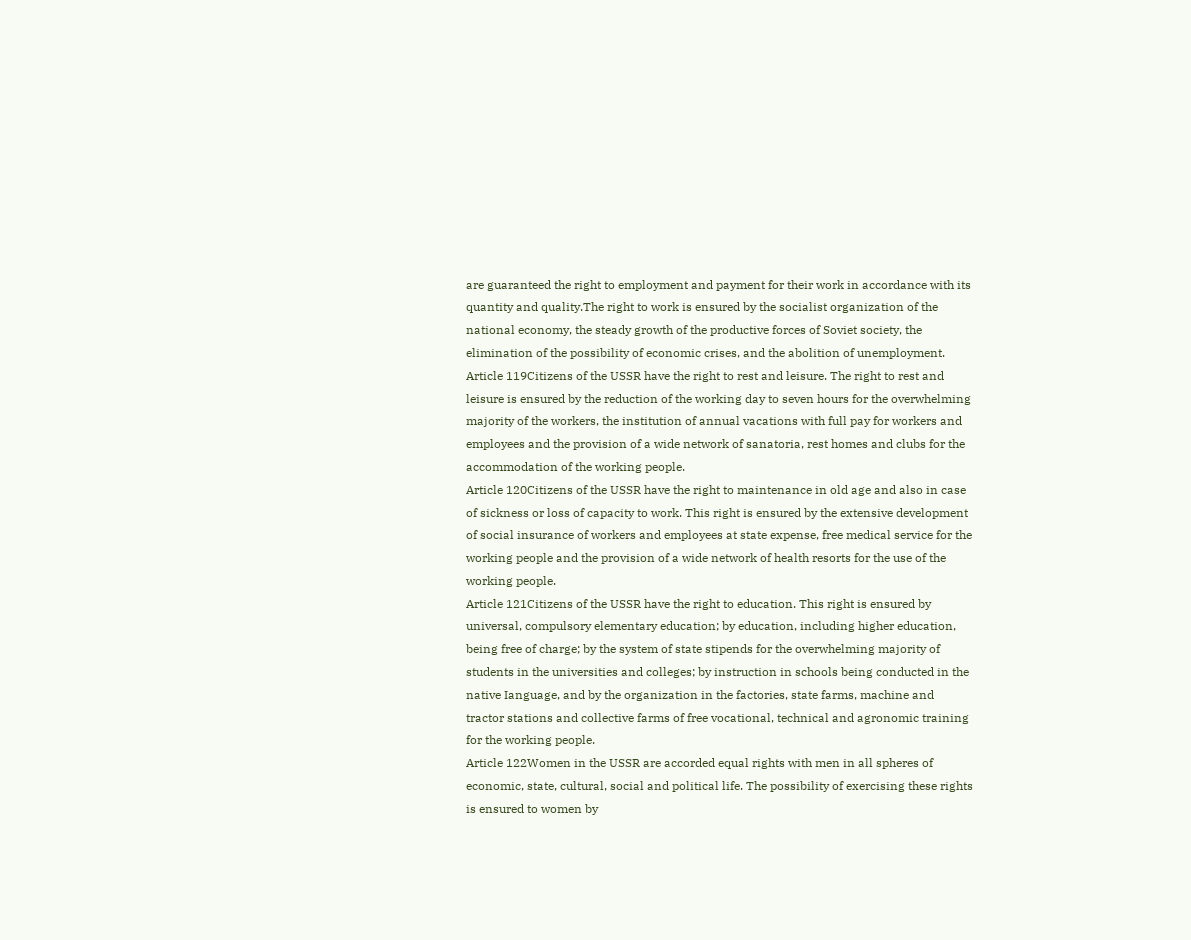are guaranteed the right to employment and payment for their work in accordance with its quantity and quality.The right to work is ensured by the socialist organization of the national economy, the steady growth of the productive forces of Soviet society, the elimination of the possibility of economic crises, and the abolition of unemployment.
Article 119Citizens of the USSR have the right to rest and leisure. The right to rest and leisure is ensured by the reduction of the working day to seven hours for the overwhelming majority of the workers, the institution of annual vacations with full pay for workers and employees and the provision of a wide network of sanatoria, rest homes and clubs for the accommodation of the working people.
Article 120Citizens of the USSR have the right to maintenance in old age and also in case of sickness or loss of capacity to work. This right is ensured by the extensive development of social insurance of workers and employees at state expense, free medical service for the working people and the provision of a wide network of health resorts for the use of the working people.
Article 121Citizens of the USSR have the right to education. This right is ensured by universal, compulsory elementary education; by education, including higher education, being free of charge; by the system of state stipends for the overwhelming majority of students in the universities and colleges; by instruction in schools being conducted in the native Ianguage, and by the organization in the factories, state farms, machine and tractor stations and collective farms of free vocational, technical and agronomic training for the working people.
Article 122Women in the USSR are accorded equal rights with men in all spheres of economic, state, cultural, social and political life. The possibility of exercising these rights is ensured to women by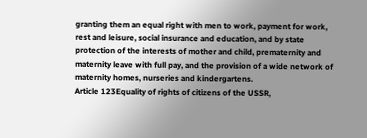granting them an equal right with men to work, payment for work, rest and leisure, social insurance and education, and by state protection of the interests of mother and child, prematernity and maternity leave with full pay, and the provision of a wide network of maternity homes, nurseries and kindergartens.
Article 123Equality of rights of citizens of the USSR,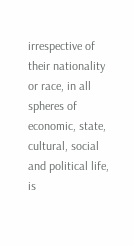irrespective of their nationality or race, in all spheres of economic, state, cultural, social and political life, is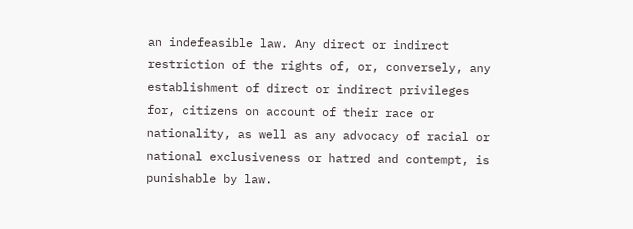an indefeasible law. Any direct or indirect restriction of the rights of, or, conversely, any establishment of direct or indirect privileges for, citizens on account of their race or nationality, as well as any advocacy of racial or national exclusiveness or hatred and contempt, is punishable by law.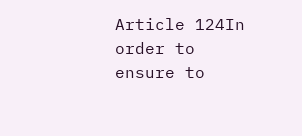Article 124In order to ensure to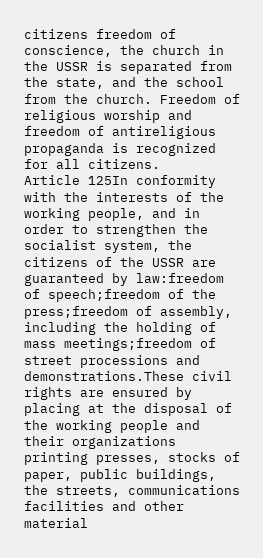citizens freedom of conscience, the church in the USSR is separated from the state, and the school from the church. Freedom of religious worship and freedom of antireligious propaganda is recognized for all citizens.
Article 125In conformity with the interests of the working people, and in order to strengthen the socialist system, the citizens of the USSR are guaranteed by law:freedom of speech;freedom of the press;freedom of assembly, including the holding of mass meetings;freedom of street processions and demonstrations.These civil rights are ensured by placing at the disposal of the working people and their organizations printing presses, stocks of paper, public buildings, the streets, communications facilities and other material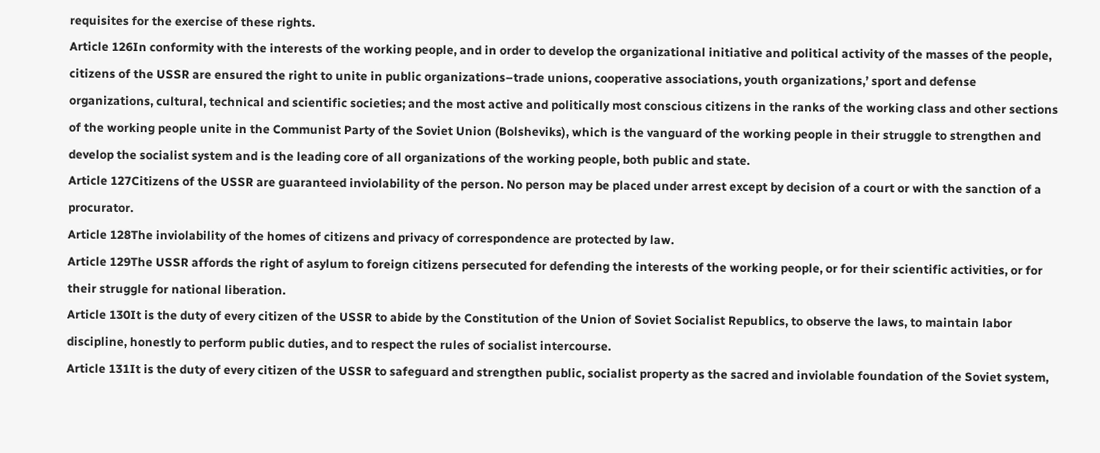requisites for the exercise of these rights.
Article 126In conformity with the interests of the working people, and in order to develop the organizational initiative and political activity of the masses of the people, citizens of the USSR are ensured the right to unite in public organizations–trade unions, cooperative associations, youth organizations,’ sport and defense organizations, cultural, technical and scientific societies; and the most active and politically most conscious citizens in the ranks of the working class and other sections of the working people unite in the Communist Party of the Soviet Union (Bolsheviks), which is the vanguard of the working people in their struggle to strengthen and develop the socialist system and is the leading core of all organizations of the working people, both public and state.
Article 127Citizens of the USSR are guaranteed inviolability of the person. No person may be placed under arrest except by decision of a court or with the sanction of a procurator.
Article 128The inviolability of the homes of citizens and privacy of correspondence are protected by law.
Article 129The USSR affords the right of asylum to foreign citizens persecuted for defending the interests of the working people, or for their scientific activities, or for their struggle for national liberation.
Article 130It is the duty of every citizen of the USSR to abide by the Constitution of the Union of Soviet Socialist Republics, to observe the laws, to maintain labor discipline, honestly to perform public duties, and to respect the rules of socialist intercourse.
Article 131It is the duty of every citizen of the USSR to safeguard and strengthen public, socialist property as the sacred and inviolable foundation of the Soviet system,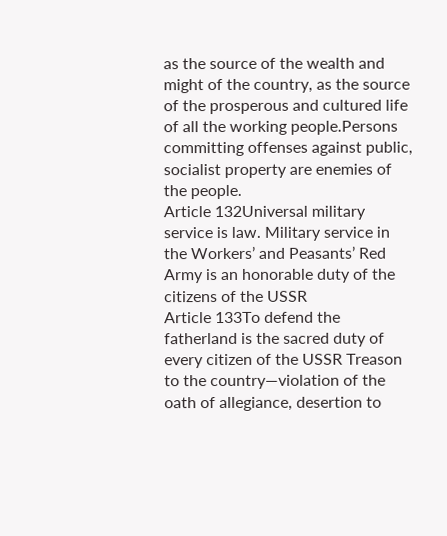as the source of the wealth and might of the country, as the source of the prosperous and cultured life of all the working people.Persons committing offenses against public, socialist property are enemies of the people.
Article 132Universal military service is law. Military service in the Workers’ and Peasants’ Red Army is an honorable duty of the citizens of the USSR
Article 133To defend the fatherland is the sacred duty of every citizen of the USSR Treason to the country—violation of the oath of allegiance, desertion to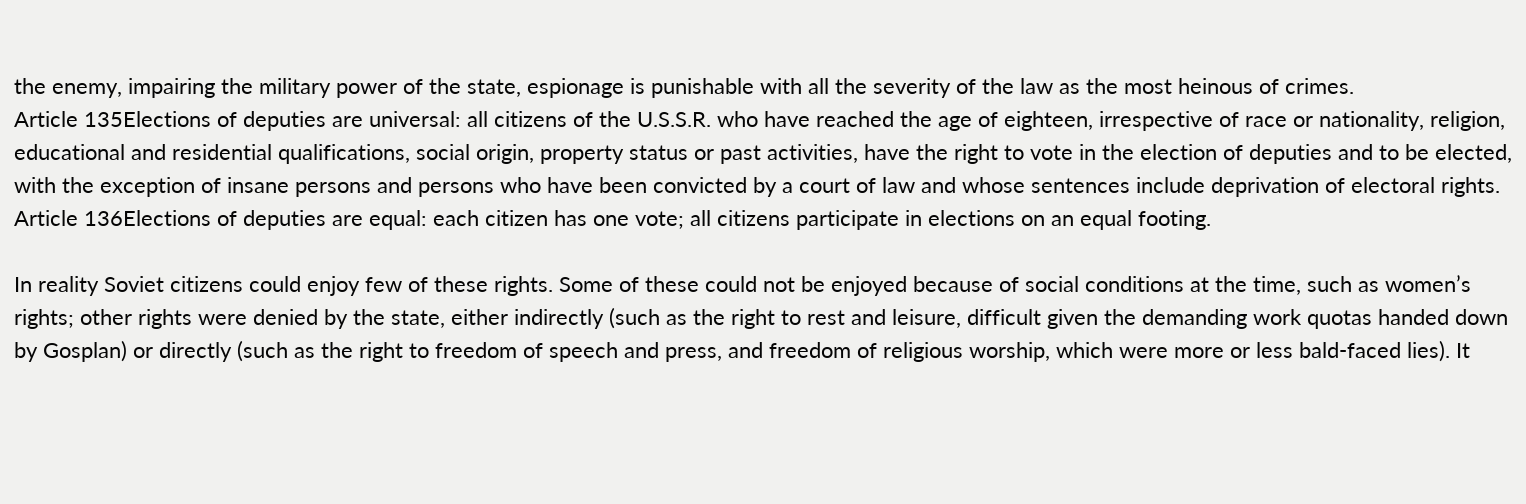the enemy, impairing the military power of the state, espionage is punishable with all the severity of the law as the most heinous of crimes.
Article 135Elections of deputies are universal: all citizens of the U.S.S.R. who have reached the age of eighteen, irrespective of race or nationality, religion, educational and residential qualifications, social origin, property status or past activities, have the right to vote in the election of deputies and to be elected, with the exception of insane persons and persons who have been convicted by a court of law and whose sentences include deprivation of electoral rights.
Article 136Elections of deputies are equal: each citizen has one vote; all citizens participate in elections on an equal footing.

In reality Soviet citizens could enjoy few of these rights. Some of these could not be enjoyed because of social conditions at the time, such as women’s rights; other rights were denied by the state, either indirectly (such as the right to rest and leisure, difficult given the demanding work quotas handed down by Gosplan) or directly (such as the right to freedom of speech and press, and freedom of religious worship, which were more or less bald-faced lies). It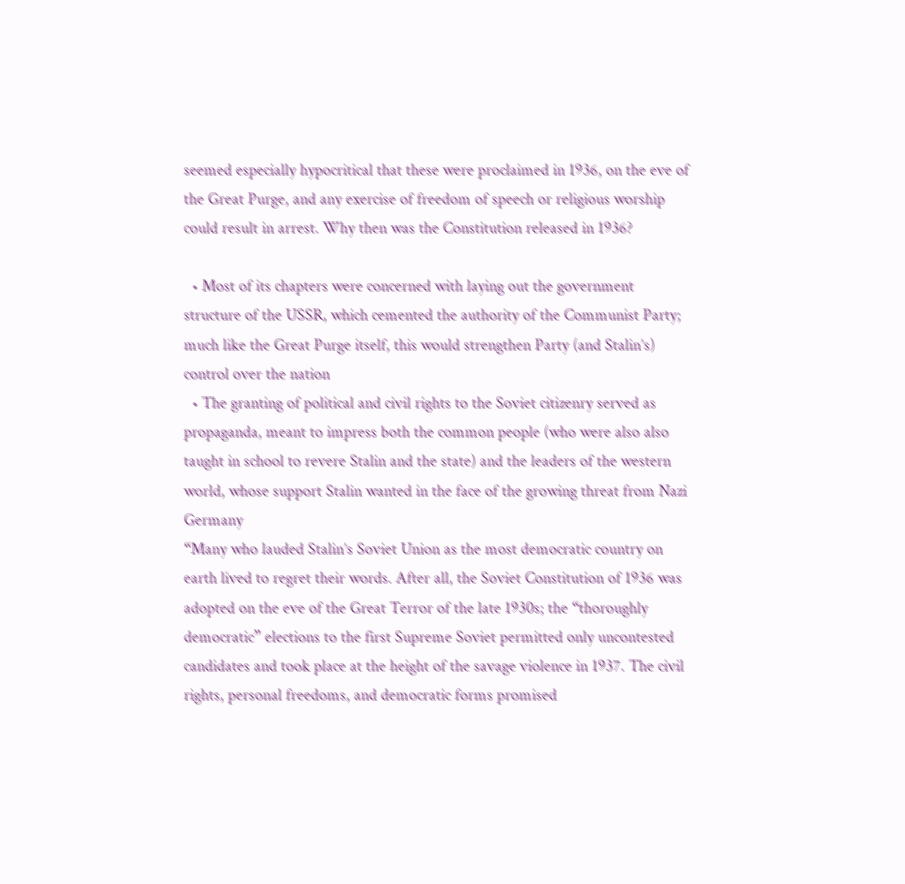seemed especially hypocritical that these were proclaimed in 1936, on the eve of the Great Purge, and any exercise of freedom of speech or religious worship could result in arrest. Why then was the Constitution released in 1936?

  • Most of its chapters were concerned with laying out the government structure of the USSR, which cemented the authority of the Communist Party; much like the Great Purge itself, this would strengthen Party (and Stalin’s) control over the nation
  • The granting of political and civil rights to the Soviet citizenry served as propaganda, meant to impress both the common people (who were also also taught in school to revere Stalin and the state) and the leaders of the western world, whose support Stalin wanted in the face of the growing threat from Nazi Germany
“Many who lauded Stalin’s Soviet Union as the most democratic country on earth lived to regret their words. After all, the Soviet Constitution of 1936 was adopted on the eve of the Great Terror of the late 1930s; the “thoroughly democratic” elections to the first Supreme Soviet permitted only uncontested candidates and took place at the height of the savage violence in 1937. The civil rights, personal freedoms, and democratic forms promised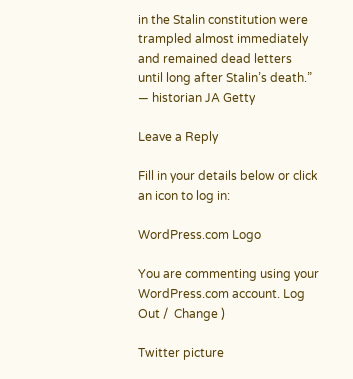in the Stalin constitution were trampled almost immediately and remained dead letters until long after Stalin’s death.”
— historian JA Getty

Leave a Reply

Fill in your details below or click an icon to log in:

WordPress.com Logo

You are commenting using your WordPress.com account. Log Out /  Change )

Twitter picture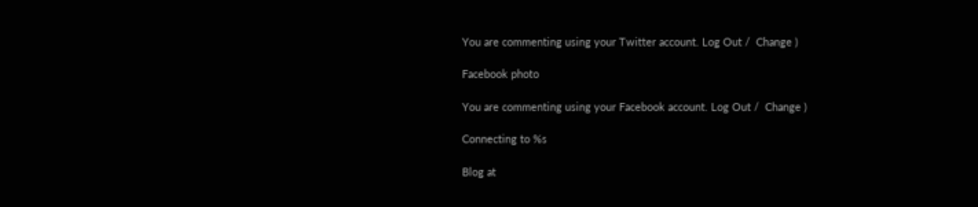You are commenting using your Twitter account. Log Out /  Change )

Facebook photo

You are commenting using your Facebook account. Log Out /  Change )

Connecting to %s

Blog at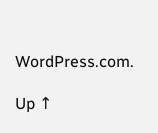WordPress.com.

Up ↑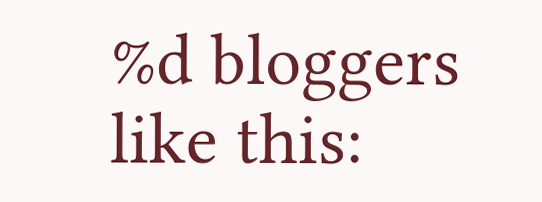%d bloggers like this: